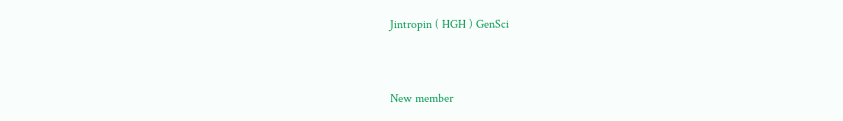Jintropin ( HGH ) GenSci


New member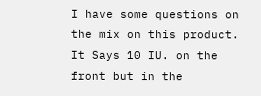I have some questions on the mix on this product. It Says 10 IU. on the front but in the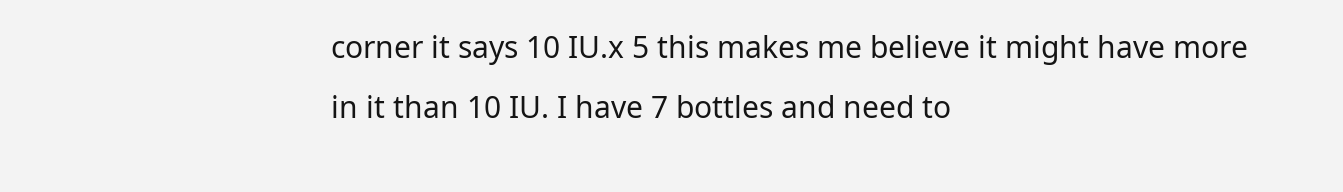corner it says 10 IU.x 5 this makes me believe it might have more in it than 10 IU. I have 7 bottles and need to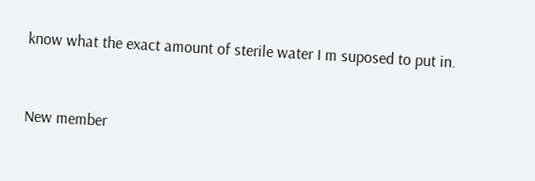know what the exact amount of sterile water I m suposed to put in.


New member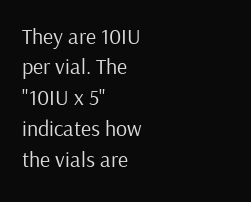They are 10IU per vial. The "10IU x 5" indicates how the vials are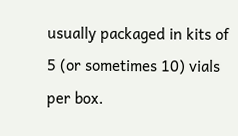usually packaged in kits of 5 (or sometimes 10) vials per box.